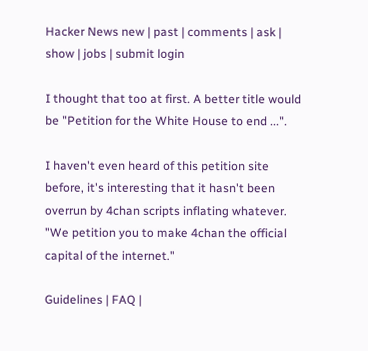Hacker News new | past | comments | ask | show | jobs | submit login

I thought that too at first. A better title would be "Petition for the White House to end ...".

I haven't even heard of this petition site before, it's interesting that it hasn't been overrun by 4chan scripts inflating whatever. "We petition you to make 4chan the official capital of the internet."

Guidelines | FAQ |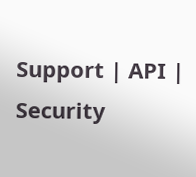Support | API | Security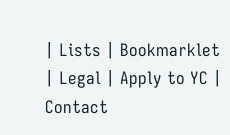| Lists | Bookmarklet | Legal | Apply to YC | Contact